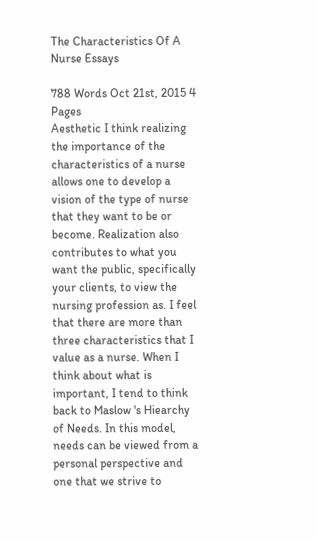The Characteristics Of A Nurse Essays

788 Words Oct 21st, 2015 4 Pages
Aesthetic I think realizing the importance of the characteristics of a nurse allows one to develop a vision of the type of nurse that they want to be or become. Realization also contributes to what you want the public, specifically your clients, to view the nursing profession as. I feel that there are more than three characteristics that I value as a nurse. When I think about what is important, I tend to think back to Maslow 's Hiearchy of Needs. In this model, needs can be viewed from a personal perspective and one that we strive to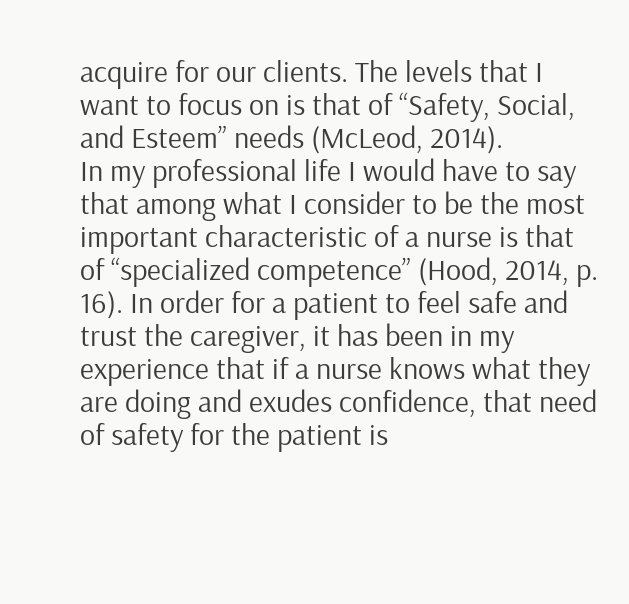acquire for our clients. The levels that I want to focus on is that of “Safety, Social, and Esteem” needs (McLeod, 2014).
In my professional life I would have to say that among what I consider to be the most important characteristic of a nurse is that of “specialized competence” (Hood, 2014, p. 16). In order for a patient to feel safe and trust the caregiver, it has been in my experience that if a nurse knows what they are doing and exudes confidence, that need of safety for the patient is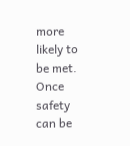more likely to be met. Once safety can be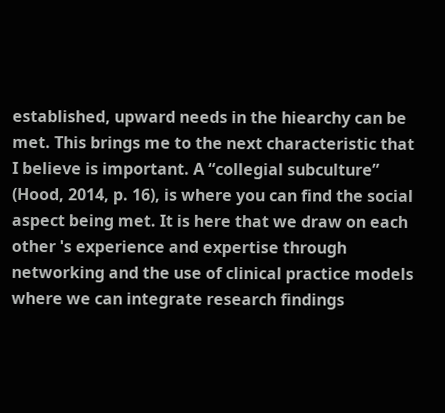established, upward needs in the hiearchy can be met. This brings me to the next characteristic that I believe is important. A “collegial subculture” (Hood, 2014, p. 16), is where you can find the social aspect being met. It is here that we draw on each other 's experience and expertise through networking and the use of clinical practice models where we can integrate research findings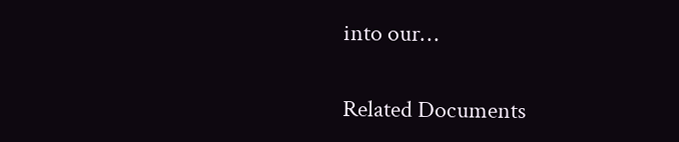into our…

Related Documents